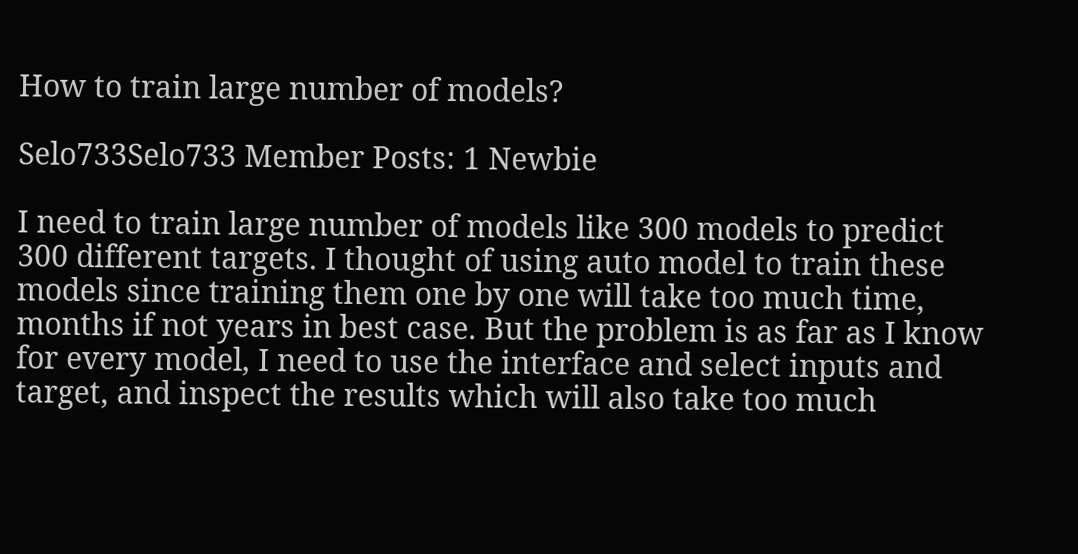How to train large number of models?

Selo733Selo733 Member Posts: 1 Newbie

I need to train large number of models like 300 models to predict 300 different targets. I thought of using auto model to train these models since training them one by one will take too much time, months if not years in best case. But the problem is as far as I know for every model, I need to use the interface and select inputs and target, and inspect the results which will also take too much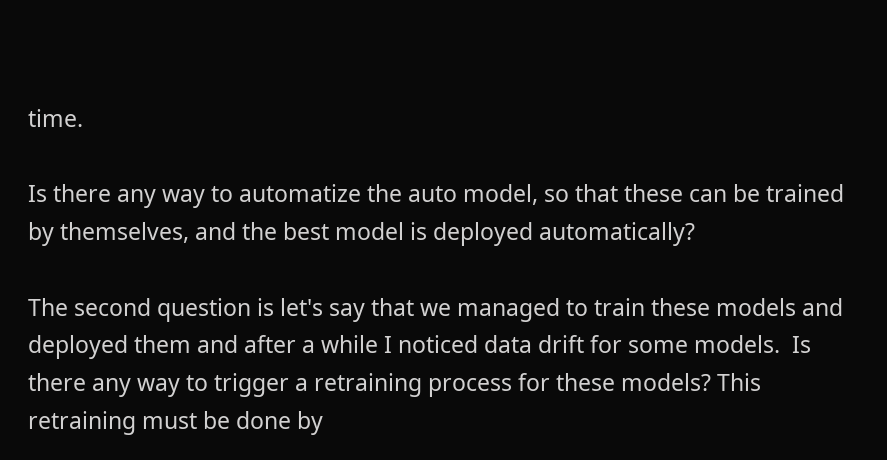time.

Is there any way to automatize the auto model, so that these can be trained by themselves, and the best model is deployed automatically?

The second question is let's say that we managed to train these models and deployed them and after a while I noticed data drift for some models.  Is there any way to trigger a retraining process for these models? This retraining must be done by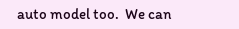auto model too.  We can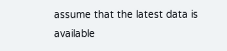assume that the latest data is available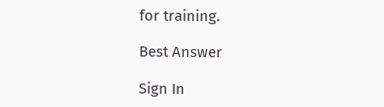for training.

Best Answer

Sign In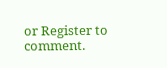or Register to comment.